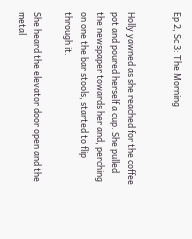Ep 2, Sc 3: The Morning


Holly yawned as she reached for the coffee pot and poured herself a cup. She pulled the newspaper towards her and, perching on one the bar stools, started to flip through it.

She heard the elevator door open and the metal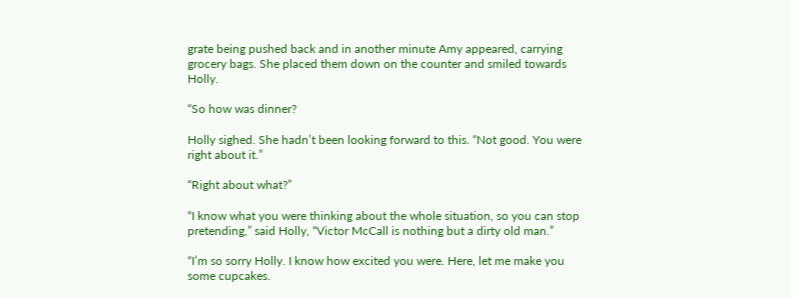grate being pushed back and in another minute Amy appeared, carrying grocery bags. She placed them down on the counter and smiled towards Holly.

“So how was dinner?

Holly sighed. She hadn’t been looking forward to this. “Not good. You were right about it.”

“Right about what?”

“I know what you were thinking about the whole situation, so you can stop pretending,” said Holly, “Victor McCall is nothing but a dirty old man.”

“I’m so sorry Holly. I know how excited you were. Here, let me make you some cupcakes.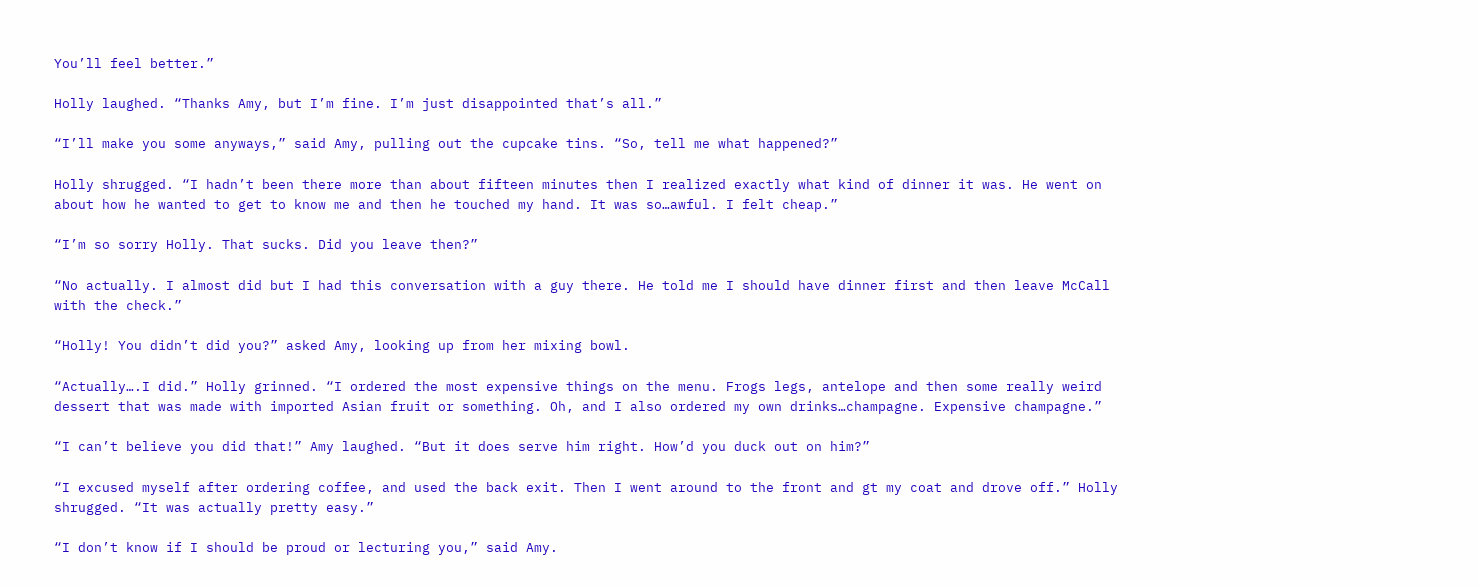You’ll feel better.”

Holly laughed. “Thanks Amy, but I’m fine. I’m just disappointed that’s all.”

“I’ll make you some anyways,” said Amy, pulling out the cupcake tins. “So, tell me what happened?”

Holly shrugged. “I hadn’t been there more than about fifteen minutes then I realized exactly what kind of dinner it was. He went on about how he wanted to get to know me and then he touched my hand. It was so…awful. I felt cheap.”

“I’m so sorry Holly. That sucks. Did you leave then?”

“No actually. I almost did but I had this conversation with a guy there. He told me I should have dinner first and then leave McCall with the check.”

“Holly! You didn’t did you?” asked Amy, looking up from her mixing bowl.

“Actually….I did.” Holly grinned. “I ordered the most expensive things on the menu. Frogs legs, antelope and then some really weird dessert that was made with imported Asian fruit or something. Oh, and I also ordered my own drinks…champagne. Expensive champagne.”

“I can’t believe you did that!” Amy laughed. “But it does serve him right. How’d you duck out on him?”

“I excused myself after ordering coffee, and used the back exit. Then I went around to the front and gt my coat and drove off.” Holly shrugged. “It was actually pretty easy.”

“I don’t know if I should be proud or lecturing you,” said Amy.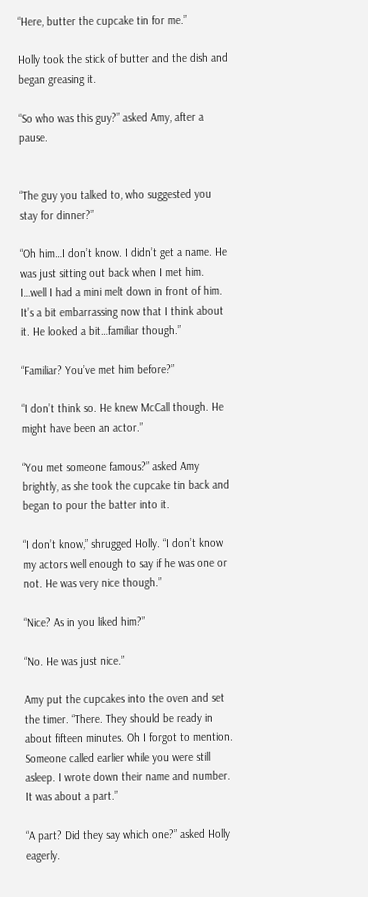“Here, butter the cupcake tin for me.”

Holly took the stick of butter and the dish and began greasing it.

“So who was this guy?” asked Amy, after a pause.


“The guy you talked to, who suggested you stay for dinner?”

“Oh him…I don’t know. I didn’t get a name. He was just sitting out back when I met him. I…well I had a mini melt down in front of him. It’s a bit embarrassing now that I think about it. He looked a bit…familiar though.”

“Familiar? You’ve met him before?”

“I don’t think so. He knew McCall though. He might have been an actor.”

“You met someone famous?” asked Amy brightly, as she took the cupcake tin back and began to pour the batter into it.

“I don’t know,” shrugged Holly. “I don’t know my actors well enough to say if he was one or not. He was very nice though.”

“Nice? As in you liked him?”

“No. He was just nice.”

Amy put the cupcakes into the oven and set the timer. “There. They should be ready in about fifteen minutes. Oh I forgot to mention. Someone called earlier while you were still asleep. I wrote down their name and number. It was about a part.”

“A part? Did they say which one?” asked Holly eagerly.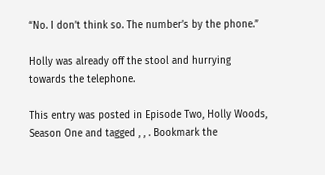“No. I don’t think so. The number’s by the phone.”

Holly was already off the stool and hurrying towards the telephone.

This entry was posted in Episode Two, Holly Woods, Season One and tagged , , . Bookmark the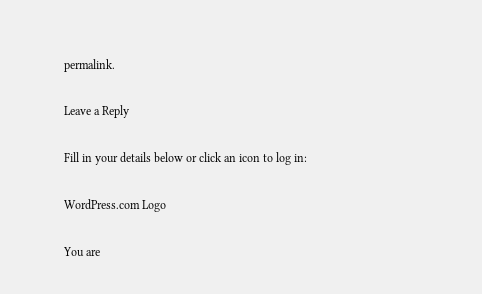permalink.

Leave a Reply

Fill in your details below or click an icon to log in:

WordPress.com Logo

You are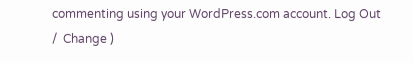commenting using your WordPress.com account. Log Out /  Change )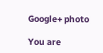Google+ photo

You are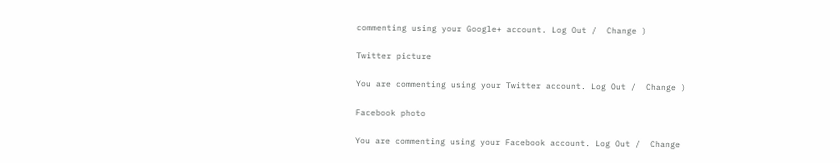commenting using your Google+ account. Log Out /  Change )

Twitter picture

You are commenting using your Twitter account. Log Out /  Change )

Facebook photo

You are commenting using your Facebook account. Log Out /  Change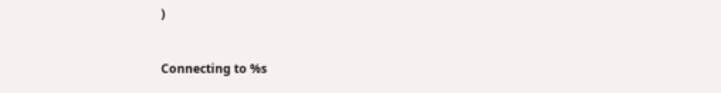)


Connecting to %s